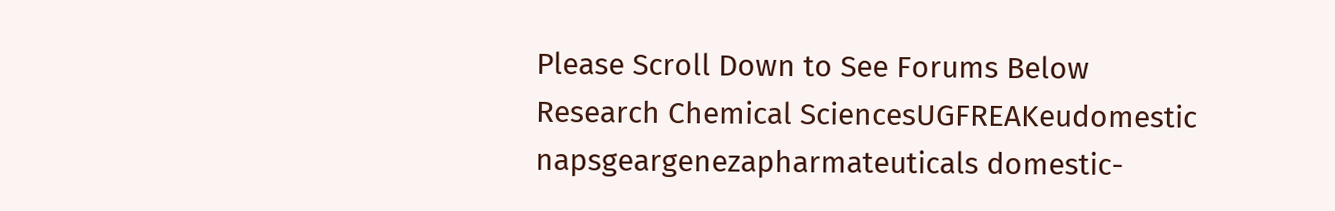Please Scroll Down to See Forums Below
Research Chemical SciencesUGFREAKeudomestic
napsgeargenezapharmateuticals domestic-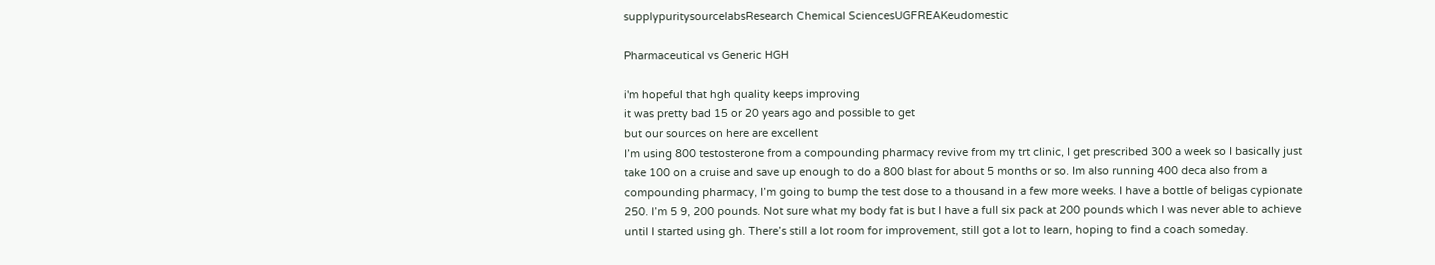supplypuritysourcelabsResearch Chemical SciencesUGFREAKeudomestic

Pharmaceutical vs Generic HGH

i'm hopeful that hgh quality keeps improving
it was pretty bad 15 or 20 years ago and possible to get
but our sources on here are excellent
I’m using 800 testosterone from a compounding pharmacy revive from my trt clinic, I get prescribed 300 a week so I basically just take 100 on a cruise and save up enough to do a 800 blast for about 5 months or so. Im also running 400 deca also from a compounding pharmacy, I’m going to bump the test dose to a thousand in a few more weeks. I have a bottle of beligas cypionate 250. I’m 5 9, 200 pounds. Not sure what my body fat is but I have a full six pack at 200 pounds which I was never able to achieve until I started using gh. There’s still a lot room for improvement, still got a lot to learn, hoping to find a coach someday.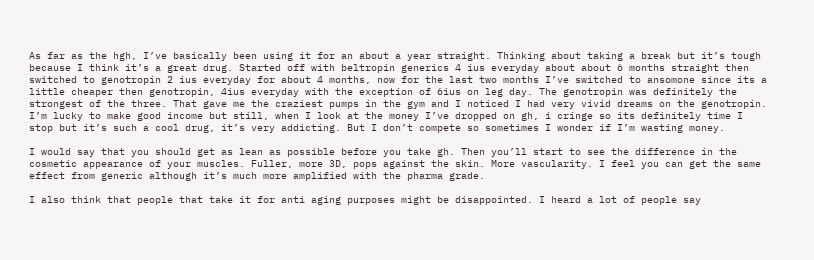As far as the hgh, I’ve basically been using it for an about a year straight. Thinking about taking a break but it’s tough because I think it’s a great drug. Started off with beltropin generics 4 ius everyday about about 6 months straight then switched to genotropin 2 ius everyday for about 4 months, now for the last two months I’ve switched to ansomone since its a little cheaper then genotropin, 4ius everyday with the exception of 6ius on leg day. The genotropin was definitely the strongest of the three. That gave me the craziest pumps in the gym and I noticed I had very vivid dreams on the genotropin. I’m lucky to make good income but still, when I look at the money I’ve dropped on gh, i cringe so its definitely time I stop but it’s such a cool drug, it’s very addicting. But I don’t compete so sometimes I wonder if I’m wasting money.

I would say that you should get as lean as possible before you take gh. Then you’ll start to see the difference in the cosmetic appearance of your muscles. Fuller, more 3D, pops against the skin. More vascularity. I feel you can get the same effect from generic although it’s much more amplified with the pharma grade.

I also think that people that take it for anti aging purposes might be disappointed. I heard a lot of people say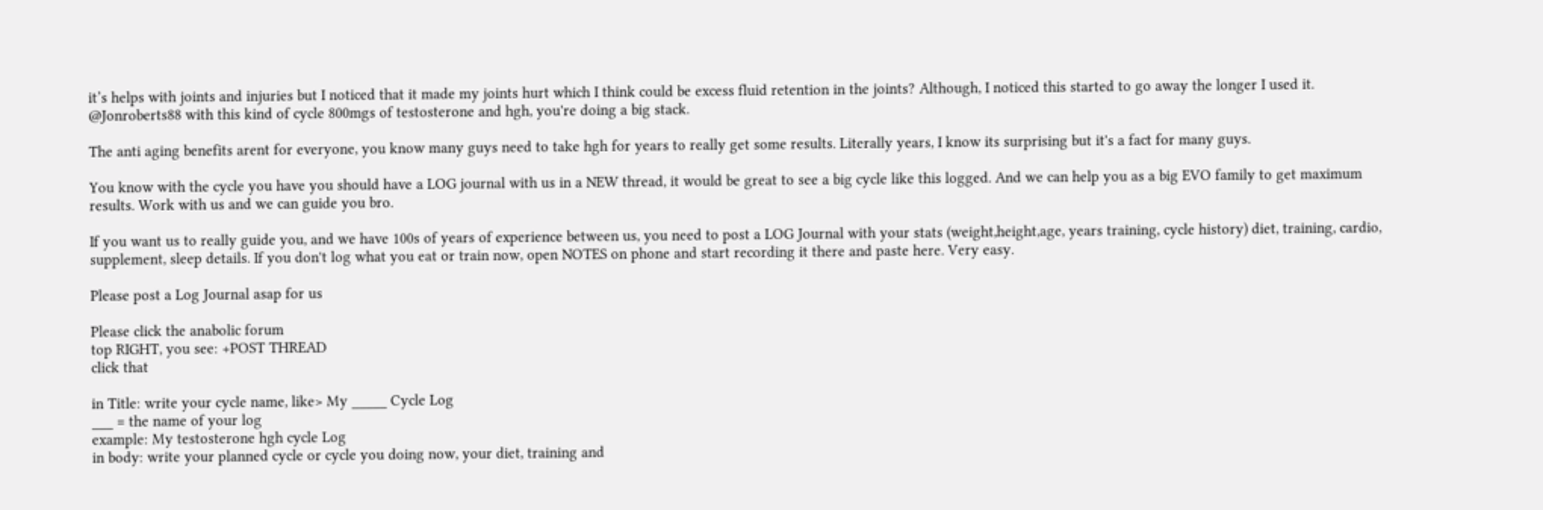it’s helps with joints and injuries but I noticed that it made my joints hurt which I think could be excess fluid retention in the joints? Although, I noticed this started to go away the longer I used it.
@Jonroberts88 with this kind of cycle 800mgs of testosterone and hgh, you're doing a big stack.

The anti aging benefits arent for everyone, you know many guys need to take hgh for years to really get some results. Literally years, I know its surprising but it's a fact for many guys.

You know with the cycle you have you should have a LOG journal with us in a NEW thread, it would be great to see a big cycle like this logged. And we can help you as a big EVO family to get maximum results. Work with us and we can guide you bro.

If you want us to really guide you, and we have 100s of years of experience between us, you need to post a LOG Journal with your stats (weight,height,age, years training, cycle history) diet, training, cardio, supplement, sleep details. If you don't log what you eat or train now, open NOTES on phone and start recording it there and paste here. Very easy.

Please post a Log Journal asap for us

Please click the anabolic forum
top RIGHT, you see: +POST THREAD
click that

in Title: write your cycle name, like> My _____ Cycle Log
___ = the name of your log
example: My testosterone hgh cycle Log
in body: write your planned cycle or cycle you doing now, your diet, training and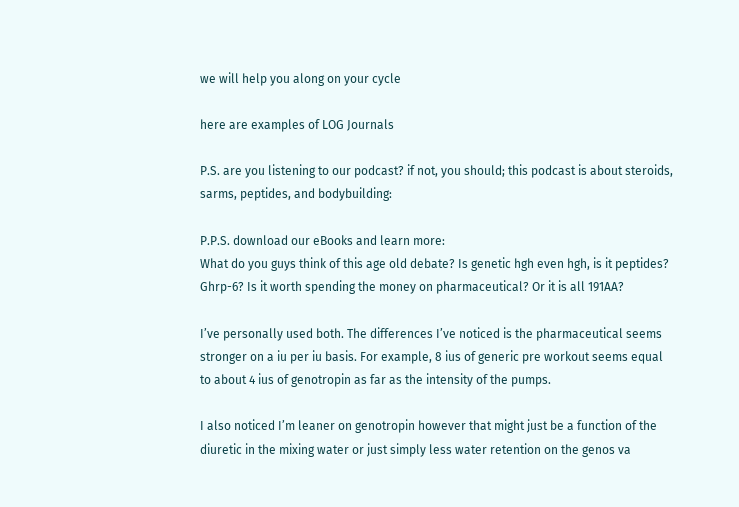we will help you along on your cycle

here are examples of LOG Journals

P.S. are you listening to our podcast? if not, you should; this podcast is about steroids, sarms, peptides, and bodybuilding:

P.P.S. download our eBooks and learn more:
What do you guys think of this age old debate? Is genetic hgh even hgh, is it peptides? Ghrp-6? Is it worth spending the money on pharmaceutical? Or it is all 191AA?

I’ve personally used both. The differences I’ve noticed is the pharmaceutical seems stronger on a iu per iu basis. For example, 8 ius of generic pre workout seems equal to about 4 ius of genotropin as far as the intensity of the pumps.

I also noticed I’m leaner on genotropin however that might just be a function of the diuretic in the mixing water or just simply less water retention on the genos va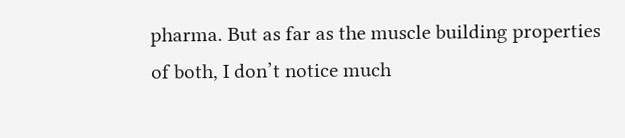pharma. But as far as the muscle building properties of both, I don’t notice much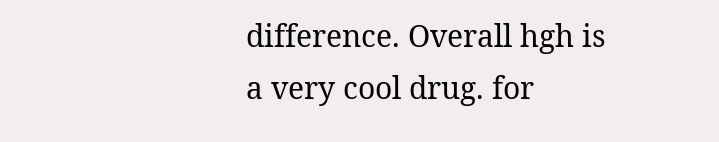difference. Overall hgh is a very cool drug. for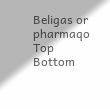Beligas or pharmaqo
Top Bottom